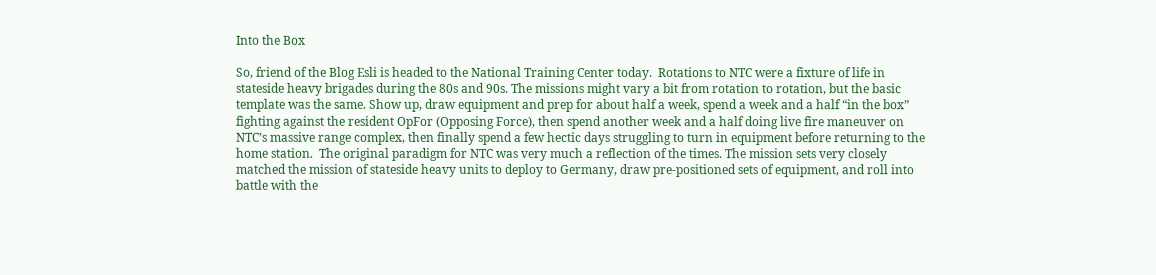Into the Box

So, friend of the Blog Esli is headed to the National Training Center today.  Rotations to NTC were a fixture of life in stateside heavy brigades during the 80s and 90s. The missions might vary a bit from rotation to rotation, but the basic template was the same. Show up, draw equipment and prep for about half a week, spend a week and a half “in the box” fighting against the resident OpFor (Opposing Force), then spend another week and a half doing live fire maneuver on NTC’s massive range complex, then finally spend a few hectic days struggling to turn in equipment before returning to the home station.  The original paradigm for NTC was very much a reflection of the times. The mission sets very closely matched the mission of stateside heavy units to deploy to Germany, draw pre-positioned sets of equipment, and roll into battle with the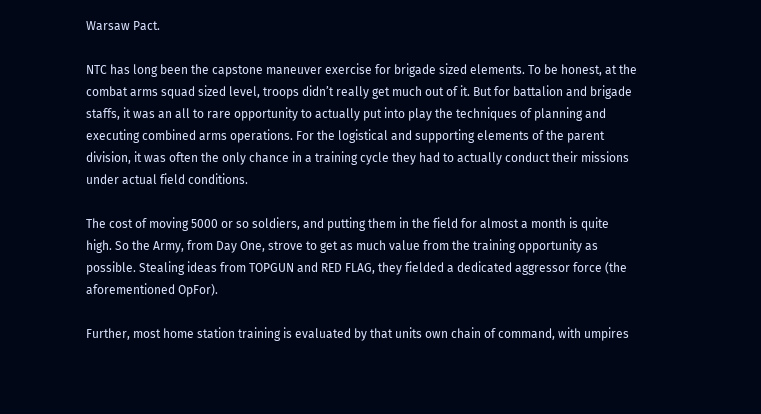Warsaw Pact.

NTC has long been the capstone maneuver exercise for brigade sized elements. To be honest, at the combat arms squad sized level, troops didn’t really get much out of it. But for battalion and brigade staffs, it was an all to rare opportunity to actually put into play the techniques of planning and executing combined arms operations. For the logistical and supporting elements of the parent division, it was often the only chance in a training cycle they had to actually conduct their missions under actual field conditions.

The cost of moving 5000 or so soldiers, and putting them in the field for almost a month is quite high. So the Army, from Day One, strove to get as much value from the training opportunity as possible. Stealing ideas from TOPGUN and RED FLAG, they fielded a dedicated aggressor force (the aforementioned OpFor).

Further, most home station training is evaluated by that units own chain of command, with umpires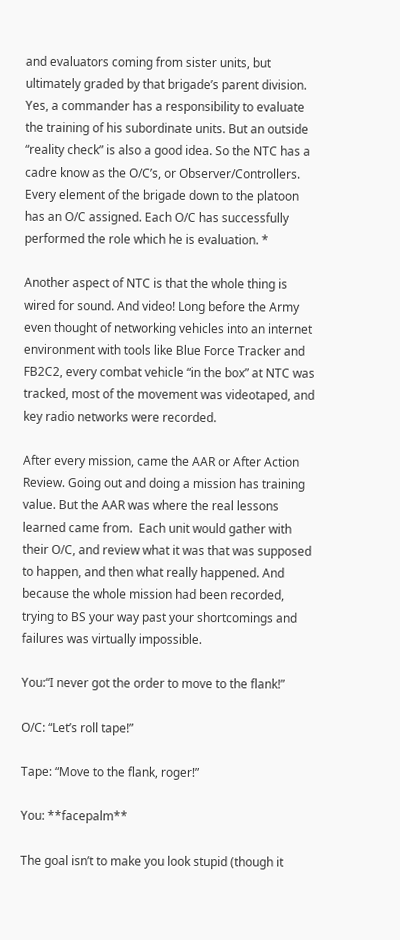and evaluators coming from sister units, but ultimately graded by that brigade’s parent division. Yes, a commander has a responsibility to evaluate the training of his subordinate units. But an outside “reality check” is also a good idea. So the NTC has a cadre know as the O/C’s, or Observer/Controllers. Every element of the brigade down to the platoon has an O/C assigned. Each O/C has successfully performed the role which he is evaluation. *

Another aspect of NTC is that the whole thing is wired for sound. And video! Long before the Army even thought of networking vehicles into an internet environment with tools like Blue Force Tracker and FB2C2, every combat vehicle “in the box” at NTC was tracked, most of the movement was videotaped, and key radio networks were recorded.

After every mission, came the AAR or After Action Review. Going out and doing a mission has training value. But the AAR was where the real lessons learned came from.  Each unit would gather with their O/C, and review what it was that was supposed to happen, and then what really happened. And because the whole mission had been recorded, trying to BS your way past your shortcomings and failures was virtually impossible.

You:“I never got the order to move to the flank!”

O/C: “Let’s roll tape!”

Tape: “Move to the flank, roger!”

You: **facepalm**

The goal isn’t to make you look stupid (though it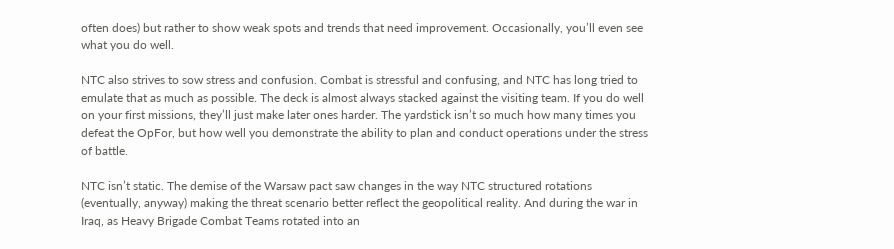often does) but rather to show weak spots and trends that need improvement. Occasionally, you’ll even see what you do well.

NTC also strives to sow stress and confusion. Combat is stressful and confusing, and NTC has long tried to emulate that as much as possible. The deck is almost always stacked against the visiting team. If you do well on your first missions, they’ll just make later ones harder. The yardstick isn’t so much how many times you defeat the OpFor, but how well you demonstrate the ability to plan and conduct operations under the stress of battle.

NTC isn’t static. The demise of the Warsaw pact saw changes in the way NTC structured rotations (eventually, anyway) making the threat scenario better reflect the geopolitical reality. And during the war in Iraq, as Heavy Brigade Combat Teams rotated into an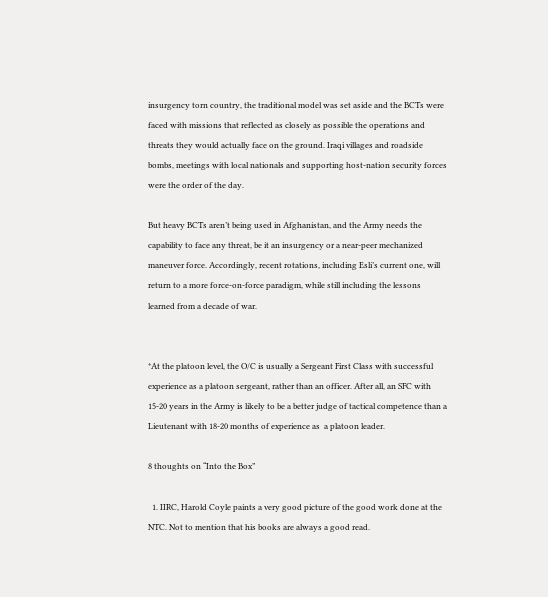insurgency torn country, the traditional model was set aside and the BCTs were faced with missions that reflected as closely as possible the operations and threats they would actually face on the ground. Iraqi villages and roadside bombs, meetings with local nationals and supporting host-nation security forces were the order of the day.

But heavy BCTs aren’t being used in Afghanistan, and the Army needs the capability to face any threat, be it an insurgency or a near-peer mechanized maneuver force. Accordingly, recent rotations, including Esli’s current one, will return to a more force-on-force paradigm, while still including the lessons learned from a decade of war.


*At the platoon level, the O/C is usually a Sergeant First Class with successful experience as a platoon sergeant, rather than an officer. After all, an SFC with 15-20 years in the Army is likely to be a better judge of tactical competence than a Lieutenant with 18-20 months of experience as  a platoon leader.

8 thoughts on “Into the Box”

  1. IIRC, Harold Coyle paints a very good picture of the good work done at the NTC. Not to mention that his books are always a good read.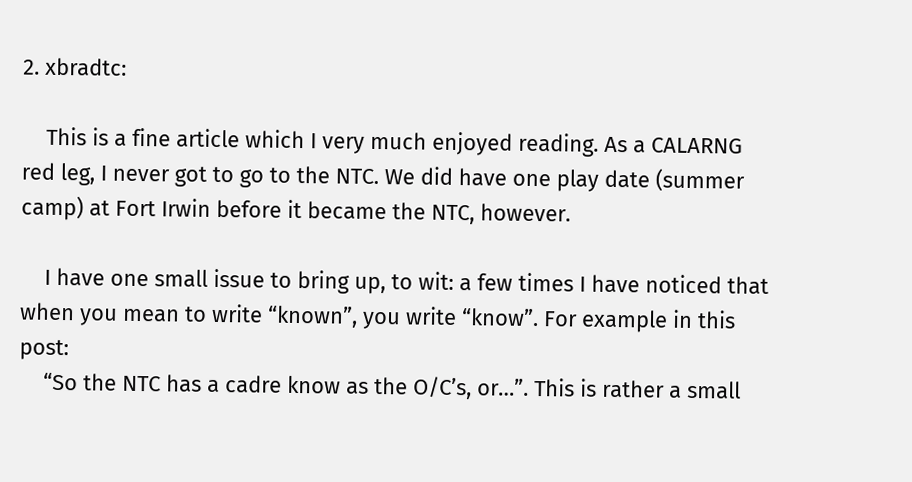2. xbradtc:

    This is a fine article which I very much enjoyed reading. As a CALARNG red leg, I never got to go to the NTC. We did have one play date (summer camp) at Fort Irwin before it became the NTC, however.

    I have one small issue to bring up, to wit: a few times I have noticed that when you mean to write “known”, you write “know”. For example in this post:
    “So the NTC has a cadre know as the O/C’s, or…”. This is rather a small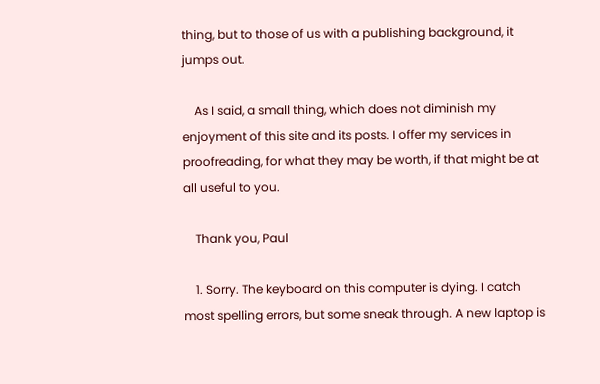thing, but to those of us with a publishing background, it jumps out.

    As I said, a small thing, which does not diminish my enjoyment of this site and its posts. I offer my services in proofreading, for what they may be worth, if that might be at all useful to you.

    Thank you, Paul

    1. Sorry. The keyboard on this computer is dying. I catch most spelling errors, but some sneak through. A new laptop is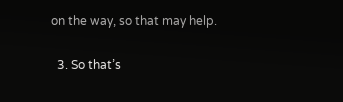on the way, so that may help.

  3. So that’s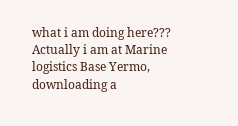what i am doing here??? Actually i am at Marine logistics Base Yermo, downloading a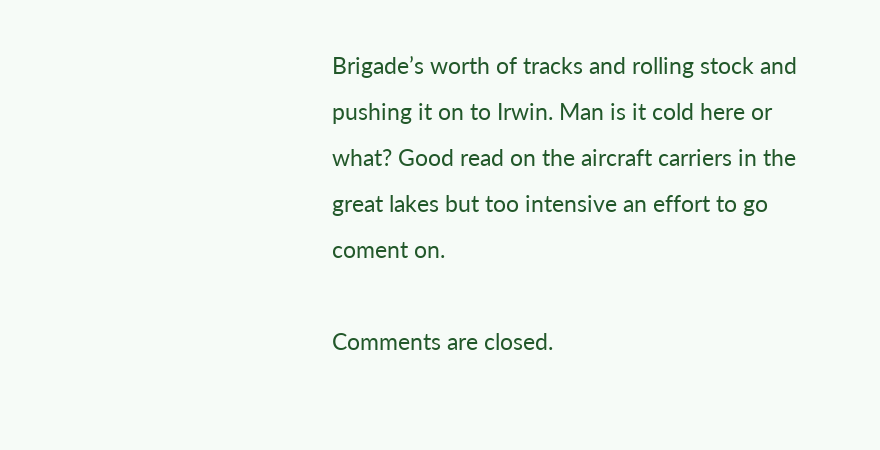Brigade’s worth of tracks and rolling stock and pushing it on to Irwin. Man is it cold here or what? Good read on the aircraft carriers in the great lakes but too intensive an effort to go coment on.

Comments are closed.